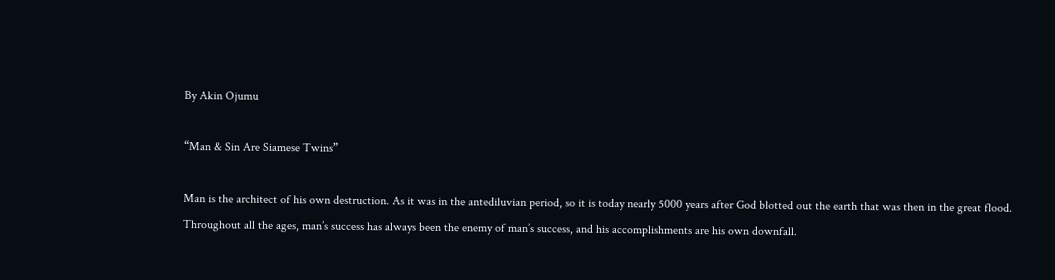By Akin Ojumu

“Man & Sin Are Siamese Twins”

Man is the architect of his own destruction. As it was in the antediluvian period, so it is today nearly 5000 years after God blotted out the earth that was then in the great flood. Throughout all the ages, man’s success has always been the enemy of man’s success, and his accomplishments are his own downfall.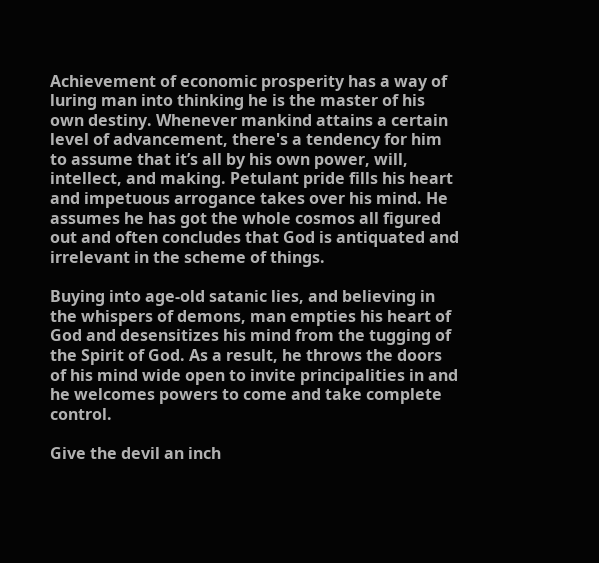Achievement of economic prosperity has a way of luring man into thinking he is the master of his own destiny. Whenever mankind attains a certain level of advancement, there's a tendency for him to assume that it’s all by his own power, will, intellect, and making. Petulant pride fills his heart and impetuous arrogance takes over his mind. He assumes he has got the whole cosmos all figured out and often concludes that God is antiquated and irrelevant in the scheme of things.

Buying into age-old satanic lies, and believing in the whispers of demons, man empties his heart of God and desensitizes his mind from the tugging of the Spirit of God. As a result, he throws the doors of his mind wide open to invite principalities in and he welcomes powers to come and take complete control.

Give the devil an inch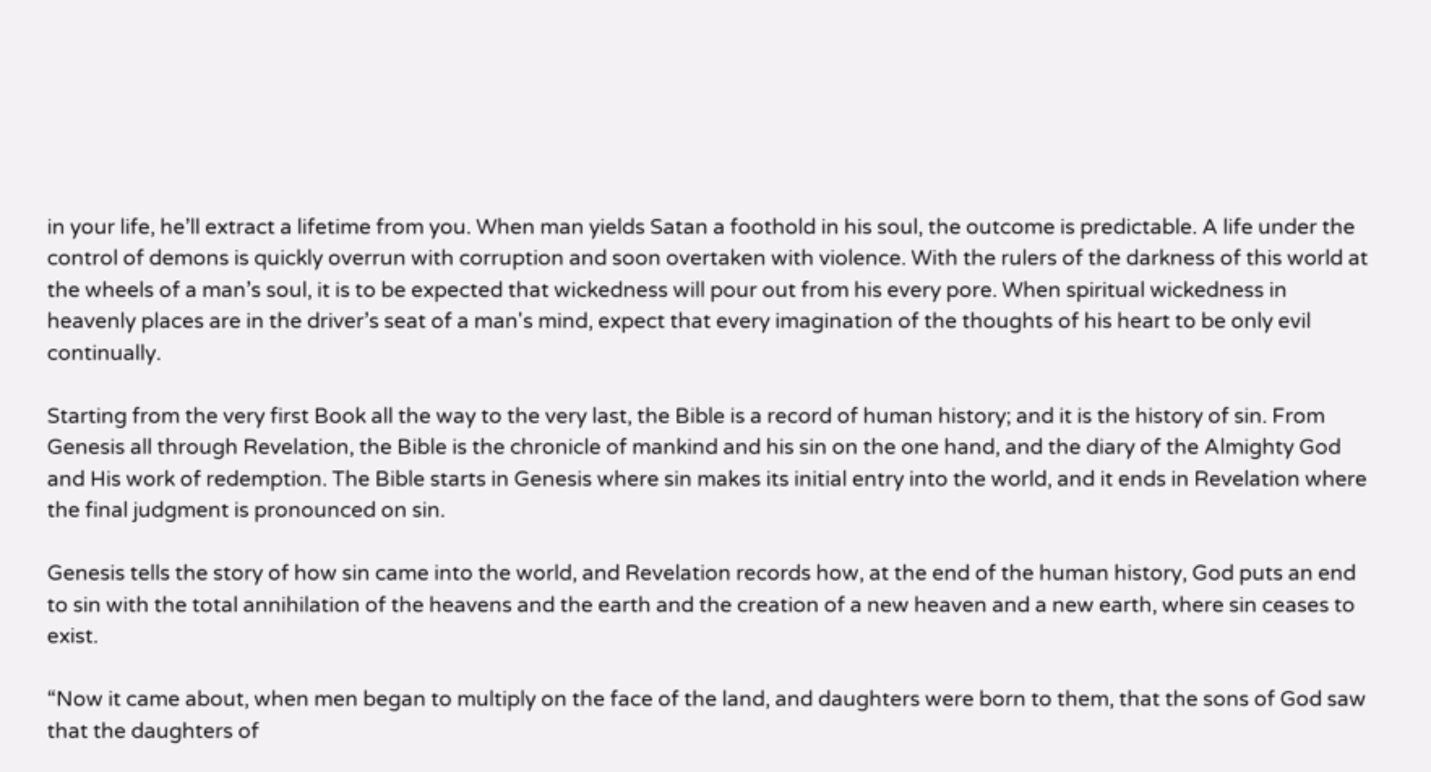in your life, he’ll extract a lifetime from you. When man yields Satan a foothold in his soul, the outcome is predictable. A life under the control of demons is quickly overrun with corruption and soon overtaken with violence. With the rulers of the darkness of this world at the wheels of a man’s soul, it is to be expected that wickedness will pour out from his every pore. When spiritual wickedness in heavenly places are in the driver’s seat of a man's mind, expect that every imagination of the thoughts of his heart to be only evil continually.

Starting from the very first Book all the way to the very last, the Bible is a record of human history; and it is the history of sin. From Genesis all through Revelation, the Bible is the chronicle of mankind and his sin on the one hand, and the diary of the Almighty God and His work of redemption. The Bible starts in Genesis where sin makes its initial entry into the world, and it ends in Revelation where the final judgment is pronounced on sin.

Genesis tells the story of how sin came into the world, and Revelation records how, at the end of the human history, God puts an end to sin with the total annihilation of the heavens and the earth and the creation of a new heaven and a new earth, where sin ceases to exist.

“Now it came about, when men began to multiply on the face of the land, and daughters were born to them, that the sons of God saw that the daughters of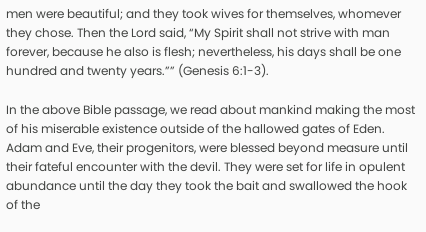men were beautiful; and they took wives for themselves, whomever they chose. Then the Lord said, “My Spirit shall not strive with man forever, because he also is flesh; nevertheless, his days shall be one hundred and twenty years.”” (Genesis 6:1-3).

In the above Bible passage, we read about mankind making the most of his miserable existence outside of the hallowed gates of Eden. Adam and Eve, their progenitors, were blessed beyond measure until their fateful encounter with the devil. They were set for life in opulent abundance until the day they took the bait and swallowed the hook of the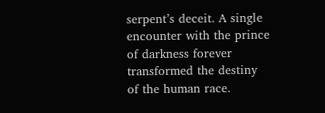serpent’s deceit. A single encounter with the prince of darkness forever transformed the destiny of the human race.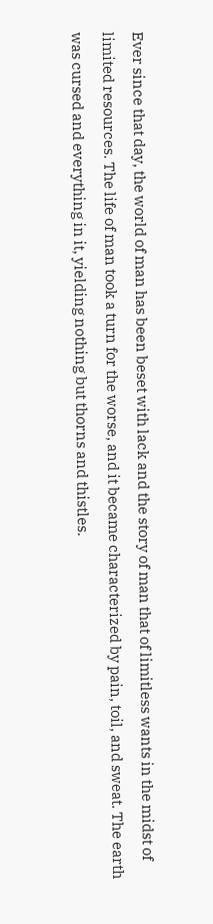Ever since that day, the world of man has been beset with lack and the story of man that of limitless wants in the midst of limited resources. The life of man took a turn for the worse, and it became characterized by pain, toil, and sweat. The earth was cursed and everything in it, yielding nothing but thorns and thistles.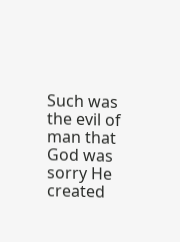Such was the evil of man that God was sorry He created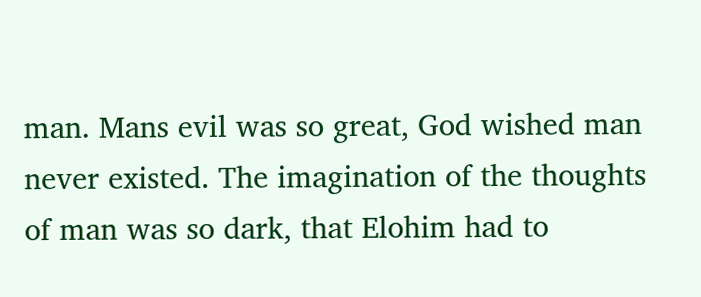man. Mans evil was so great, God wished man never existed. The imagination of the thoughts of man was so dark, that Elohim had to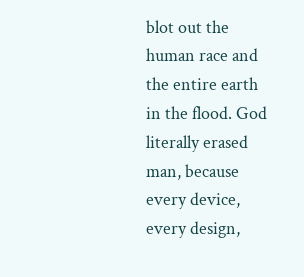blot out the human race and the entire earth in the flood. God literally erased man, because every device, every design,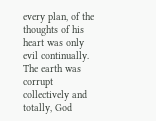every plan, of the thoughts of his heart was only evil continually. The earth was corrupt collectively and totally, God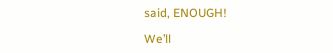said, ENOUGH!

We’ll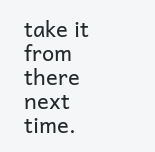take it from there next time.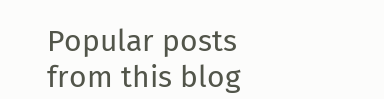Popular posts from this blog